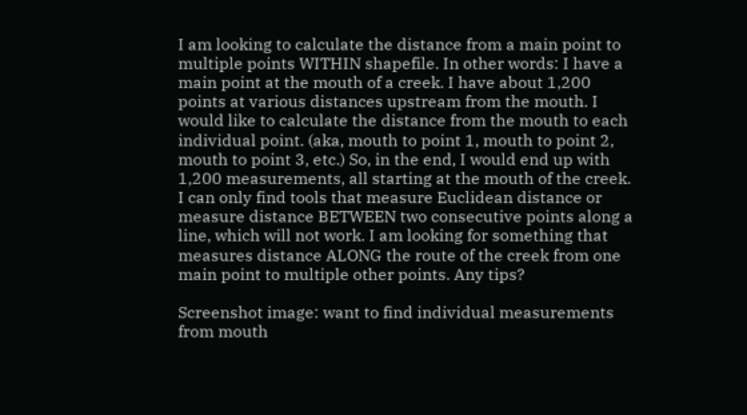I am looking to calculate the distance from a main point to multiple points WITHIN shapefile. In other words: I have a main point at the mouth of a creek. I have about 1,200 points at various distances upstream from the mouth. I would like to calculate the distance from the mouth to each individual point. (aka, mouth to point 1, mouth to point 2, mouth to point 3, etc.) So, in the end, I would end up with 1,200 measurements, all starting at the mouth of the creek. I can only find tools that measure Euclidean distance or measure distance BETWEEN two consecutive points along a line, which will not work. I am looking for something that measures distance ALONG the route of the creek from one main point to multiple other points. Any tips?

Screenshot image: want to find individual measurements from mouth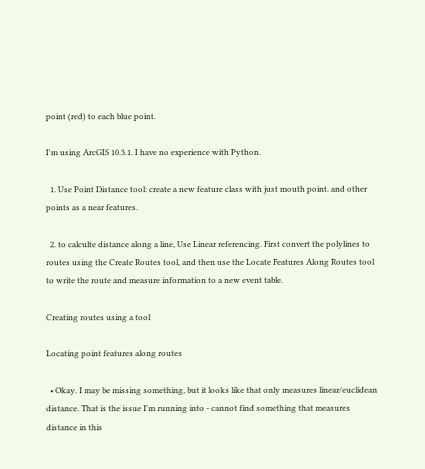point (red) to each blue point.

I'm using ArcGIS 10.3.1. I have no experience with Python.

  1. Use Point Distance tool: create a new feature class with just mouth point. and other points as a near features.

  2. to calculte distance along a line, Use Linear referencing. First convert the polylines to routes using the Create Routes tool, and then use the Locate Features Along Routes tool to write the route and measure information to a new event table.

Creating routes using a tool

Locating point features along routes

  • Okay. I may be missing something, but it looks like that only measures linear/euclidean distance. That is the issue I'm running into - cannot find something that measures distance in this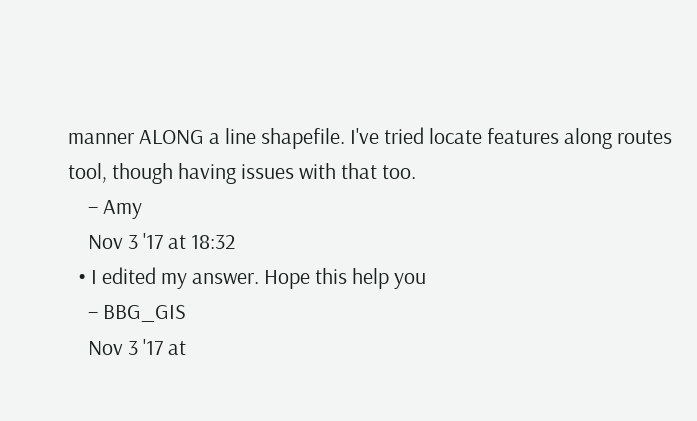manner ALONG a line shapefile. I've tried locate features along routes tool, though having issues with that too.
    – Amy
    Nov 3 '17 at 18:32
  • I edited my answer. Hope this help you
    – BBG_GIS
    Nov 3 '17 at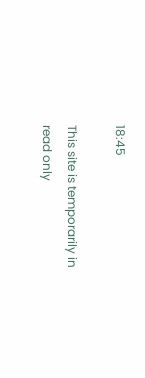18:45

This site is temporarily in read only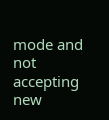mode and not accepting new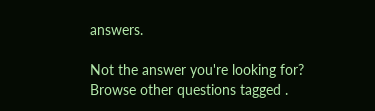answers.

Not the answer you're looking for? Browse other questions tagged .